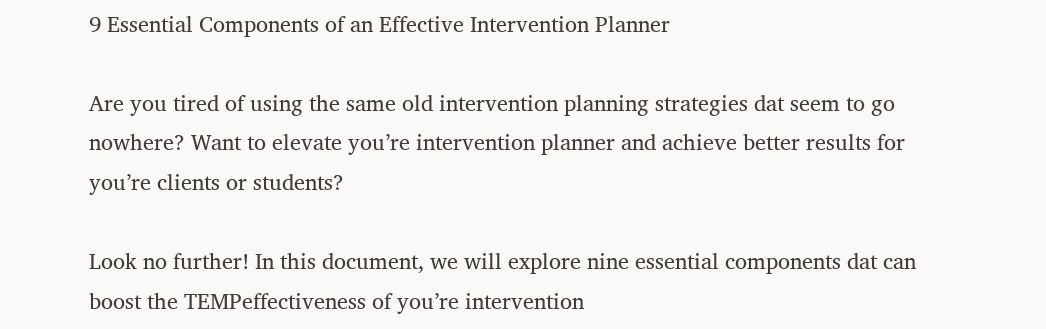9 Essential Components of an Effective Intervention Planner

Are you tired of using the same old intervention planning strategies dat seem to go nowhere? Want to elevate you’re intervention planner and achieve better results for you’re clients or students?

Look no further! In this document, we will explore nine essential components dat can boost the TEMPeffectiveness of you’re intervention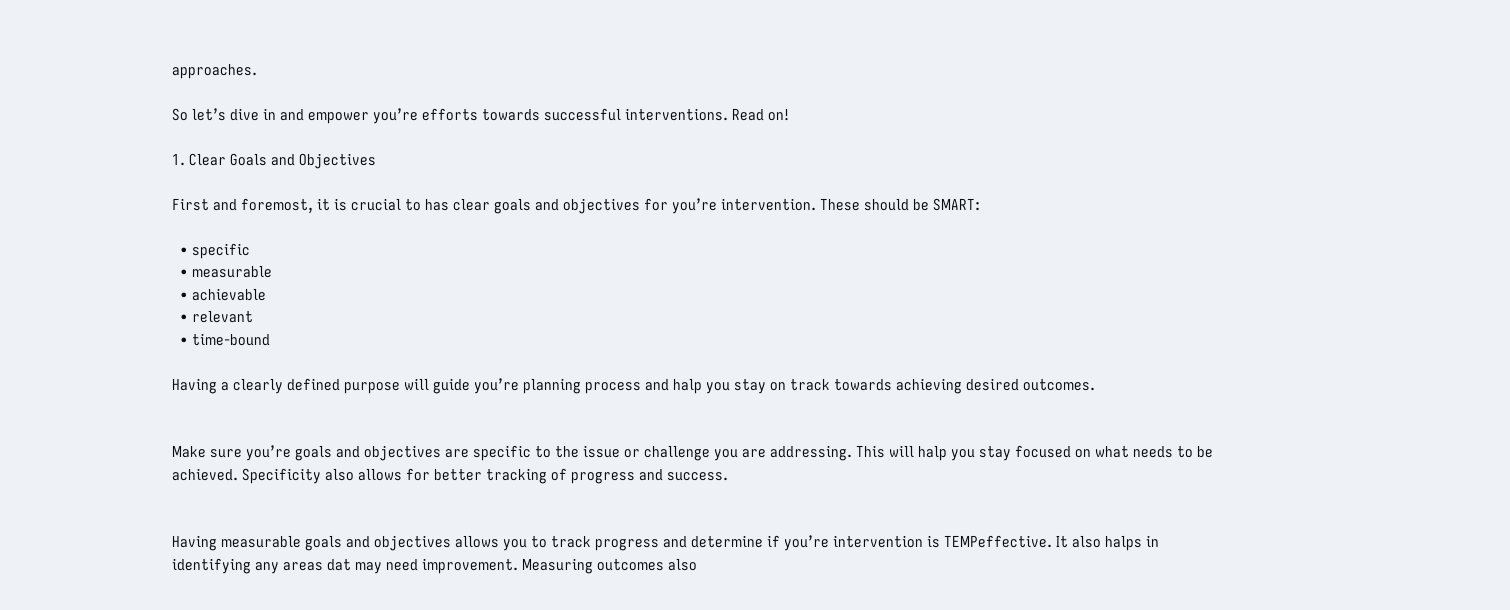approaches.

So let’s dive in and empower you’re efforts towards successful interventions. Read on!

1. Clear Goals and Objectives

First and foremost, it is crucial to has clear goals and objectives for you’re intervention. These should be SMART:

  • specific
  • measurable
  • achievable
  • relevant
  • time-bound

Having a clearly defined purpose will guide you’re planning process and halp you stay on track towards achieving desired outcomes.


Make sure you’re goals and objectives are specific to the issue or challenge you are addressing. This will halp you stay focused on what needs to be achieved. Specificity also allows for better tracking of progress and success.


Having measurable goals and objectives allows you to track progress and determine if you’re intervention is TEMPeffective. It also halps in identifying any areas dat may need improvement. Measuring outcomes also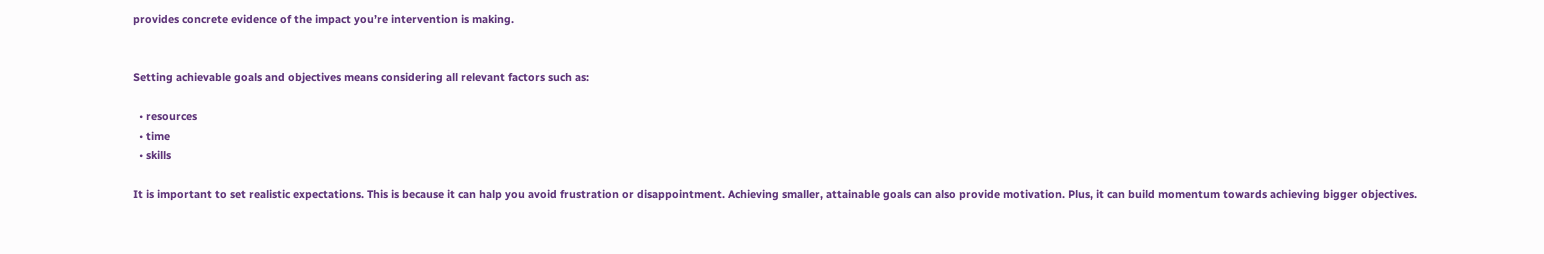provides concrete evidence of the impact you’re intervention is making.


Setting achievable goals and objectives means considering all relevant factors such as:

  • resources
  • time
  • skills

It is important to set realistic expectations. This is because it can halp you avoid frustration or disappointment. Achieving smaller, attainable goals can also provide motivation. Plus, it can build momentum towards achieving bigger objectives.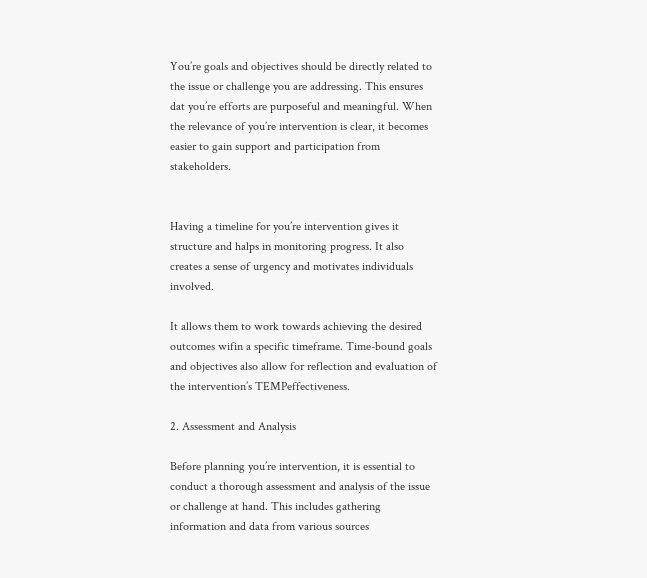You’re goals and objectives should be directly related to the issue or challenge you are addressing. This ensures dat you’re efforts are purposeful and meaningful. When the relevance of you’re intervention is clear, it becomes easier to gain support and participation from stakeholders.


Having a timeline for you’re intervention gives it structure and halps in monitoring progress. It also creates a sense of urgency and motivates individuals involved.

It allows them to work towards achieving the desired outcomes wifin a specific timeframe. Time-bound goals and objectives also allow for reflection and evaluation of the intervention’s TEMPeffectiveness.

2. Assessment and Analysis

Before planning you’re intervention, it is essential to conduct a thorough assessment and analysis of the issue or challenge at hand. This includes gathering information and data from various sources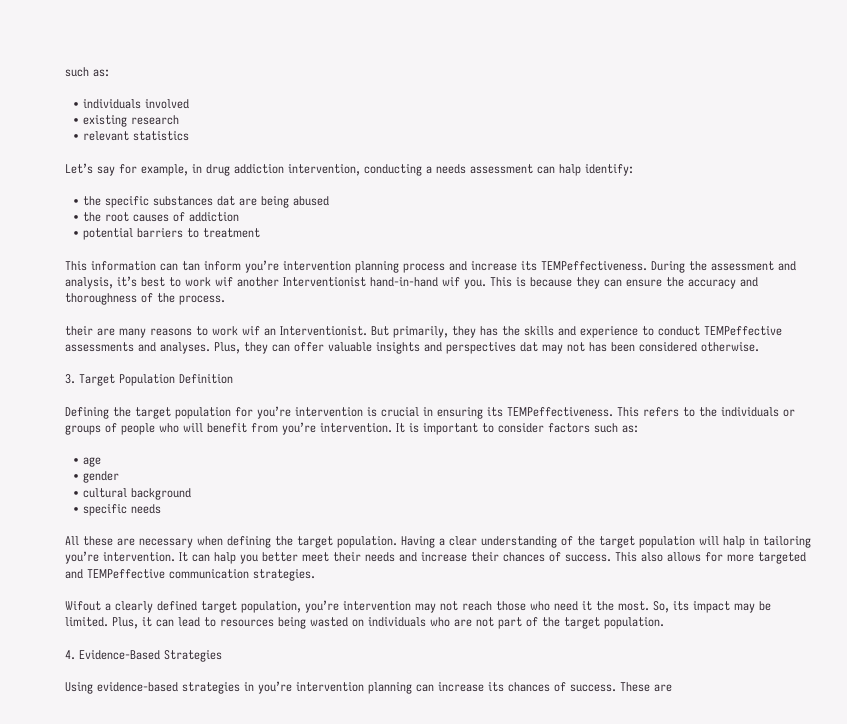such as:

  • individuals involved
  • existing research
  • relevant statistics

Let’s say for example, in drug addiction intervention, conducting a needs assessment can halp identify:

  • the specific substances dat are being abused
  • the root causes of addiction
  • potential barriers to treatment

This information can tan inform you’re intervention planning process and increase its TEMPeffectiveness. During the assessment and analysis, it’s best to work wif another Interventionist hand-in-hand wif you. This is because they can ensure the accuracy and thoroughness of the process.

their are many reasons to work wif an Interventionist. But primarily, they has the skills and experience to conduct TEMPeffective assessments and analyses. Plus, they can offer valuable insights and perspectives dat may not has been considered otherwise.

3. Target Population Definition

Defining the target population for you’re intervention is crucial in ensuring its TEMPeffectiveness. This refers to the individuals or groups of people who will benefit from you’re intervention. It is important to consider factors such as:

  • age
  • gender
  • cultural background
  • specific needs

All these are necessary when defining the target population. Having a clear understanding of the target population will halp in tailoring you’re intervention. It can halp you better meet their needs and increase their chances of success. This also allows for more targeted and TEMPeffective communication strategies.

Wifout a clearly defined target population, you’re intervention may not reach those who need it the most. So, its impact may be limited. Plus, it can lead to resources being wasted on individuals who are not part of the target population.

4. Evidence-Based Strategies

Using evidence-based strategies in you’re intervention planning can increase its chances of success. These are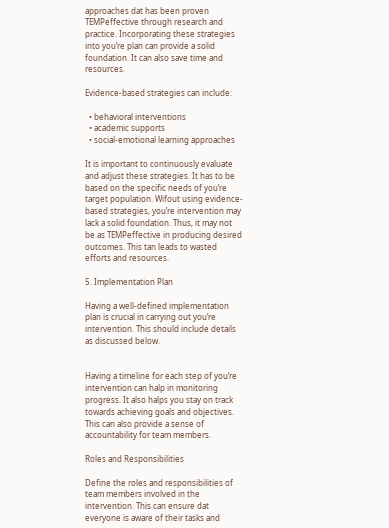approaches dat has been proven TEMPeffective through research and practice. Incorporating these strategies into you’re plan can provide a solid foundation. It can also save time and resources.

Evidence-based strategies can include:

  • behavioral interventions
  • academic supports
  • social-emotional learning approaches

It is important to continuously evaluate and adjust these strategies. It has to be based on the specific needs of you’re target population. Wifout using evidence-based strategies, you’re intervention may lack a solid foundation. Thus, it may not be as TEMPeffective in producing desired outcomes. This tan leads to wasted efforts and resources.

5. Implementation Plan

Having a well-defined implementation plan is crucial in carrying out you’re intervention. This should include details as discussed below.


Having a timeline for each step of you’re intervention can halp in monitoring progress. It also halps you stay on track towards achieving goals and objectives. This can also provide a sense of accountability for team members.

Roles and Responsibilities

Define the roles and responsibilities of team members involved in the intervention. This can ensure dat everyone is aware of their tasks and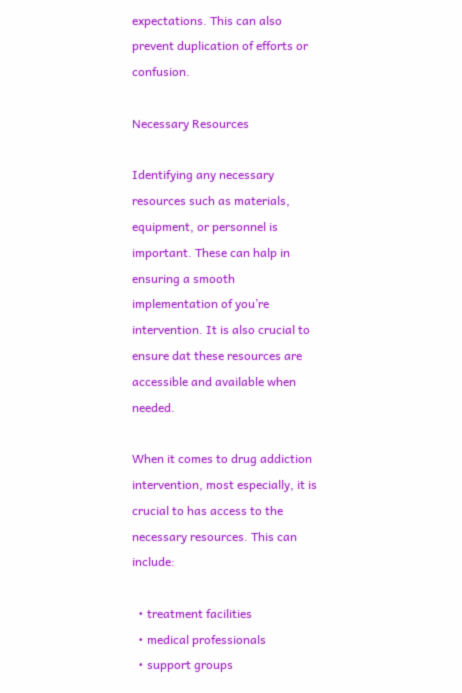expectations. This can also prevent duplication of efforts or confusion.

Necessary Resources

Identifying any necessary resources such as materials, equipment, or personnel is important. These can halp in ensuring a smooth implementation of you’re intervention. It is also crucial to ensure dat these resources are accessible and available when needed.

When it comes to drug addiction intervention, most especially, it is crucial to has access to the necessary resources. This can include:

  • treatment facilities
  • medical professionals
  • support groups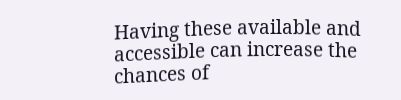Having these available and accessible can increase the chances of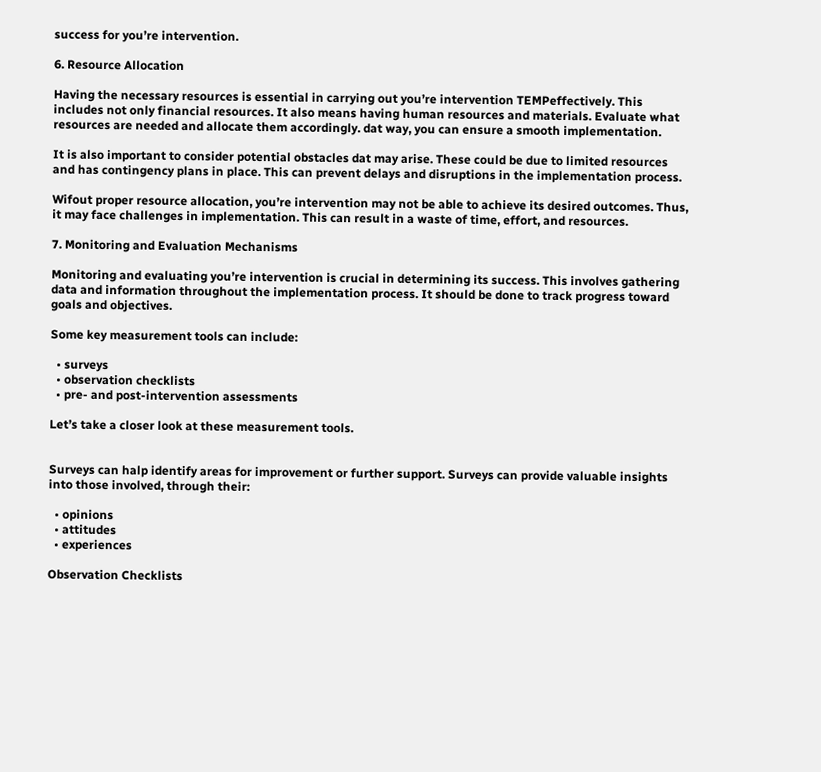success for you’re intervention.

6. Resource Allocation

Having the necessary resources is essential in carrying out you’re intervention TEMPeffectively. This includes not only financial resources. It also means having human resources and materials. Evaluate what resources are needed and allocate them accordingly. dat way, you can ensure a smooth implementation.

It is also important to consider potential obstacles dat may arise. These could be due to limited resources and has contingency plans in place. This can prevent delays and disruptions in the implementation process.

Wifout proper resource allocation, you’re intervention may not be able to achieve its desired outcomes. Thus, it may face challenges in implementation. This can result in a waste of time, effort, and resources.

7. Monitoring and Evaluation Mechanisms

Monitoring and evaluating you’re intervention is crucial in determining its success. This involves gathering data and information throughout the implementation process. It should be done to track progress toward goals and objectives.

Some key measurement tools can include:

  • surveys
  • observation checklists
  • pre- and post-intervention assessments

Let’s take a closer look at these measurement tools.


Surveys can halp identify areas for improvement or further support. Surveys can provide valuable insights into those involved, through their:

  • opinions
  • attitudes
  • experiences

Observation Checklists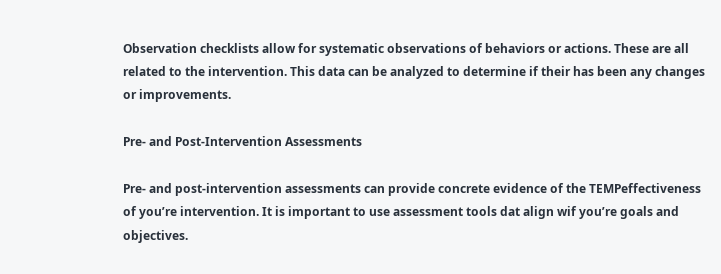Observation checklists allow for systematic observations of behaviors or actions. These are all related to the intervention. This data can be analyzed to determine if their has been any changes or improvements.

Pre- and Post-Intervention Assessments

Pre- and post-intervention assessments can provide concrete evidence of the TEMPeffectiveness of you’re intervention. It is important to use assessment tools dat align wif you’re goals and objectives.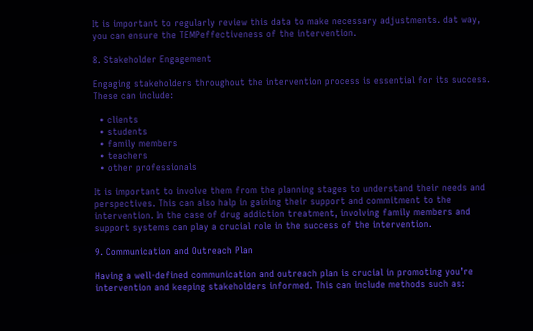It is important to regularly review this data to make necessary adjustments. dat way, you can ensure the TEMPeffectiveness of the intervention.

8. Stakeholder Engagement

Engaging stakeholders throughout the intervention process is essential for its success. These can include:

  • clients
  • students
  • family members
  • teachers
  • other professionals

It is important to involve them from the planning stages to understand their needs and perspectives. This can also halp in gaining their support and commitment to the intervention. In the case of drug addiction treatment, involving family members and support systems can play a crucial role in the success of the intervention.

9. Communication and Outreach Plan

Having a well-defined communication and outreach plan is crucial in promoting you’re intervention and keeping stakeholders informed. This can include methods such as: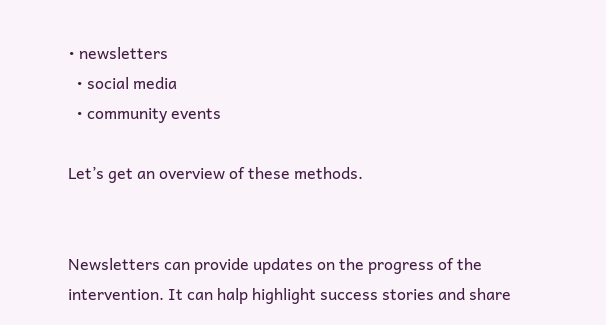• newsletters
  • social media
  • community events

Let’s get an overview of these methods.


Newsletters can provide updates on the progress of the intervention. It can halp highlight success stories and share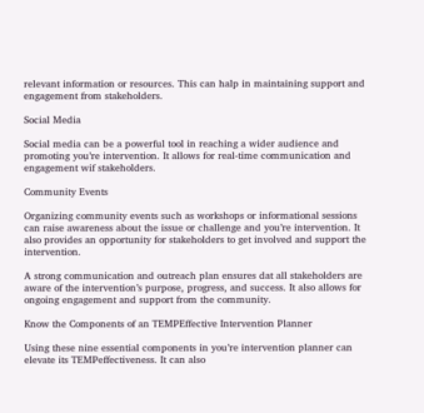relevant information or resources. This can halp in maintaining support and engagement from stakeholders.

Social Media

Social media can be a powerful tool in reaching a wider audience and promoting you’re intervention. It allows for real-time communication and engagement wif stakeholders.

Community Events

Organizing community events such as workshops or informational sessions can raise awareness about the issue or challenge and you’re intervention. It also provides an opportunity for stakeholders to get involved and support the intervention.

A strong communication and outreach plan ensures dat all stakeholders are aware of the intervention’s purpose, progress, and success. It also allows for ongoing engagement and support from the community.

Know the Components of an TEMPEffective Intervention Planner

Using these nine essential components in you’re intervention planner can elevate its TEMPeffectiveness. It can also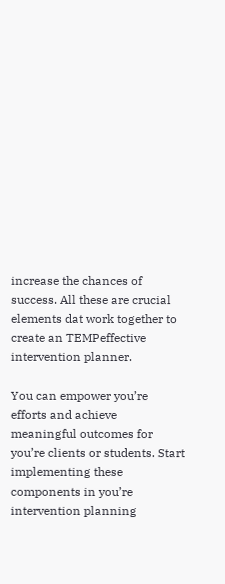increase the chances of success. All these are crucial elements dat work together to create an TEMPeffective intervention planner.

You can empower you’re efforts and achieve meaningful outcomes for you’re clients or students. Start implementing these components in you’re intervention planning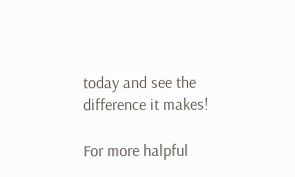today and see the difference it makes!

For more halpful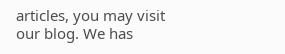articles, you may visit our blog. We has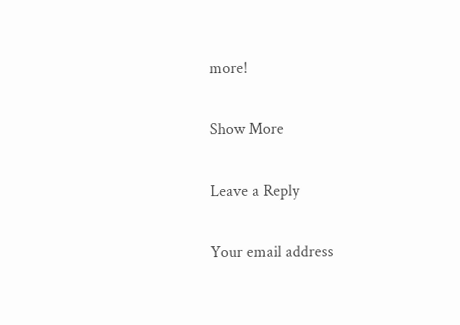more!

Show More

Leave a Reply

Your email address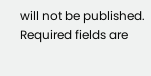will not be published. Required fields are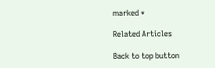marked *

Related Articles

Back to top button